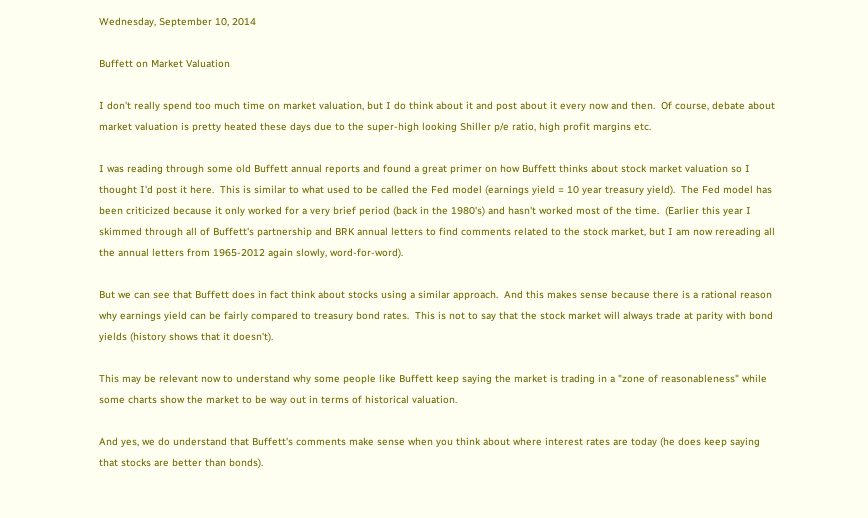Wednesday, September 10, 2014

Buffett on Market Valuation

I don't really spend too much time on market valuation, but I do think about it and post about it every now and then.  Of course, debate about market valuation is pretty heated these days due to the super-high looking Shiller p/e ratio, high profit margins etc.

I was reading through some old Buffett annual reports and found a great primer on how Buffett thinks about stock market valuation so I thought I'd post it here.  This is similar to what used to be called the Fed model (earnings yield = 10 year treasury yield).  The Fed model has been criticized because it only worked for a very brief period (back in the 1980's) and hasn't worked most of the time.  (Earlier this year I skimmed through all of Buffett's partnership and BRK annual letters to find comments related to the stock market, but I am now rereading all the annual letters from 1965-2012 again slowly, word-for-word).

But we can see that Buffett does in fact think about stocks using a similar approach.  And this makes sense because there is a rational reason why earnings yield can be fairly compared to treasury bond rates.  This is not to say that the stock market will always trade at parity with bond yields (history shows that it doesn't).

This may be relevant now to understand why some people like Buffett keep saying the market is trading in a "zone of reasonableness" while some charts show the market to be way out in terms of historical valuation.

And yes, we do understand that Buffett's comments make sense when you think about where interest rates are today (he does keep saying that stocks are better than bonds).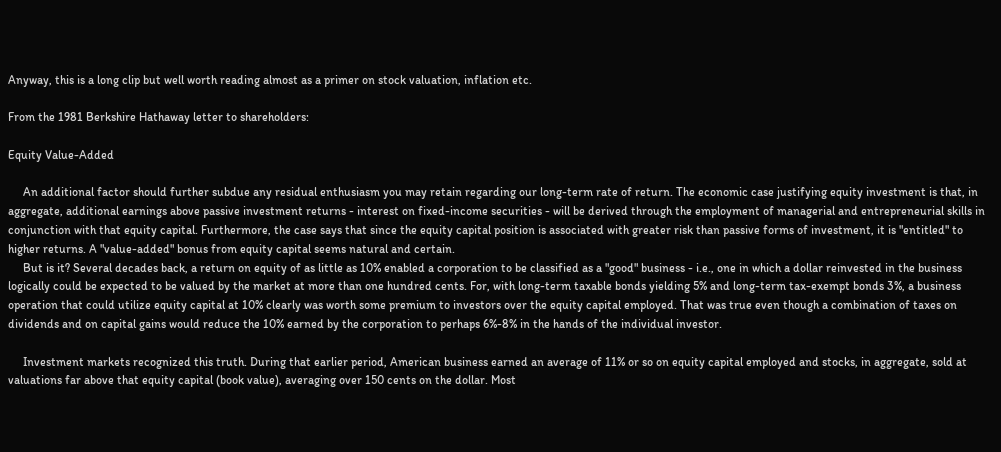Anyway, this is a long clip but well worth reading almost as a primer on stock valuation, inflation etc.

From the 1981 Berkshire Hathaway letter to shareholders:

Equity Value-Added

     An additional factor should further subdue any residual enthusiasm you may retain regarding our long-term rate of return. The economic case justifying equity investment is that, in aggregate, additional earnings above passive investment returns - interest on fixed-income securities - will be derived through the employment of managerial and entrepreneurial skills in conjunction with that equity capital. Furthermore, the case says that since the equity capital position is associated with greater risk than passive forms of investment, it is "entitled" to higher returns. A "value-added" bonus from equity capital seems natural and certain.
     But is it? Several decades back, a return on equity of as little as 10% enabled a corporation to be classified as a "good" business - i.e., one in which a dollar reinvested in the business logically could be expected to be valued by the market at more than one hundred cents. For, with long-term taxable bonds yielding 5% and long-term tax-exempt bonds 3%, a business operation that could utilize equity capital at 10% clearly was worth some premium to investors over the equity capital employed. That was true even though a combination of taxes on dividends and on capital gains would reduce the 10% earned by the corporation to perhaps 6%-8% in the hands of the individual investor.

     Investment markets recognized this truth. During that earlier period, American business earned an average of 11% or so on equity capital employed and stocks, in aggregate, sold at valuations far above that equity capital (book value), averaging over 150 cents on the dollar. Most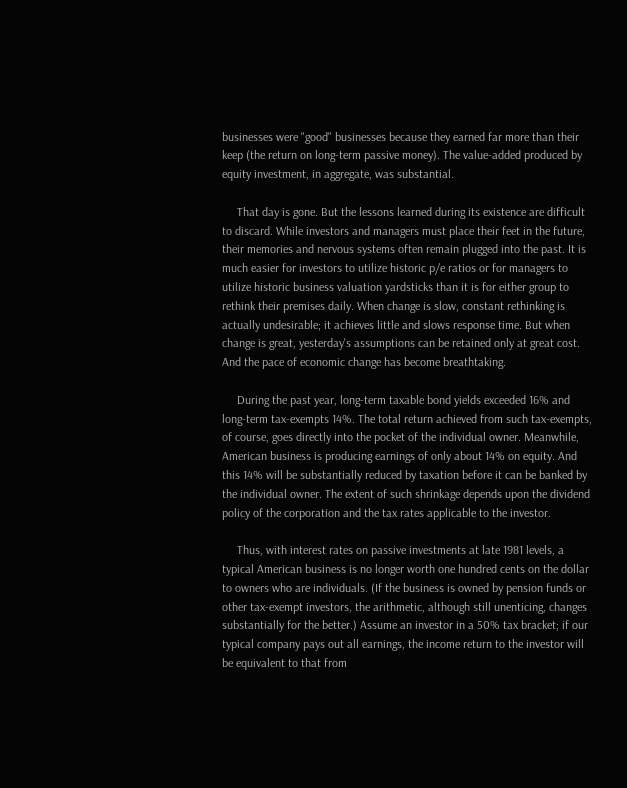businesses were "good" businesses because they earned far more than their keep (the return on long-term passive money). The value-added produced by equity investment, in aggregate, was substantial.

     That day is gone. But the lessons learned during its existence are difficult to discard. While investors and managers must place their feet in the future, their memories and nervous systems often remain plugged into the past. It is much easier for investors to utilize historic p/e ratios or for managers to utilize historic business valuation yardsticks than it is for either group to rethink their premises daily. When change is slow, constant rethinking is actually undesirable; it achieves little and slows response time. But when change is great, yesterday's assumptions can be retained only at great cost. And the pace of economic change has become breathtaking.

     During the past year, long-term taxable bond yields exceeded 16% and long-term tax-exempts 14%. The total return achieved from such tax-exempts, of course, goes directly into the pocket of the individual owner. Meanwhile, American business is producing earnings of only about 14% on equity. And this 14% will be substantially reduced by taxation before it can be banked by the individual owner. The extent of such shrinkage depends upon the dividend policy of the corporation and the tax rates applicable to the investor.

     Thus, with interest rates on passive investments at late 1981 levels, a typical American business is no longer worth one hundred cents on the dollar to owners who are individuals. (If the business is owned by pension funds or other tax-exempt investors, the arithmetic, although still unenticing, changes substantially for the better.) Assume an investor in a 50% tax bracket; if our typical company pays out all earnings, the income return to the investor will be equivalent to that from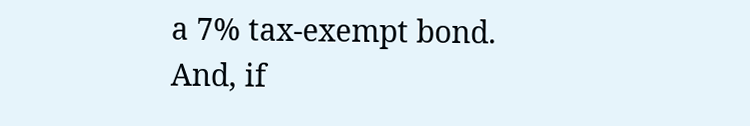a 7% tax-exempt bond. And, if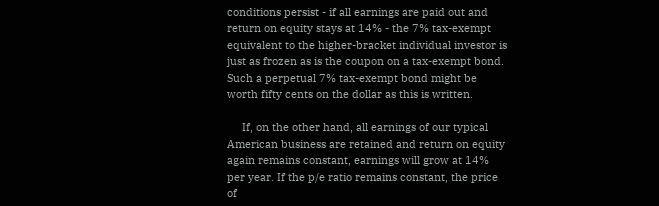conditions persist - if all earnings are paid out and return on equity stays at 14% - the 7% tax-exempt equivalent to the higher-bracket individual investor is just as frozen as is the coupon on a tax-exempt bond. Such a perpetual 7% tax-exempt bond might be worth fifty cents on the dollar as this is written.

     If, on the other hand, all earnings of our typical American business are retained and return on equity again remains constant, earnings will grow at 14% per year. If the p/e ratio remains constant, the price of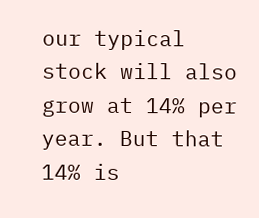our typical stock will also grow at 14% per year. But that 14% is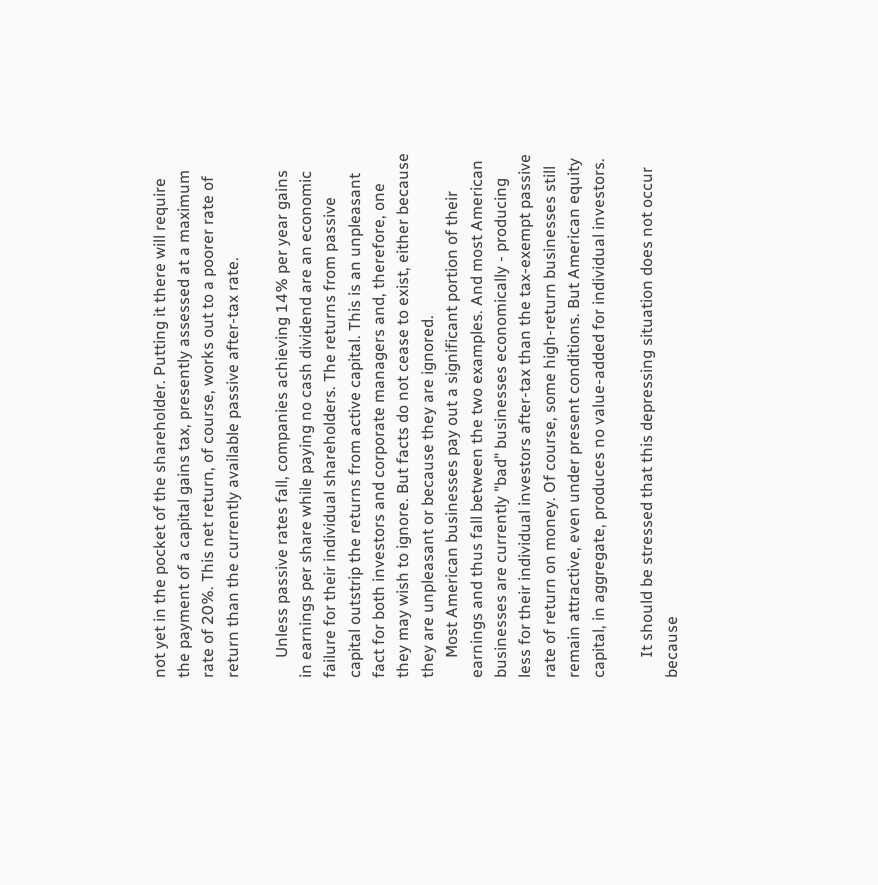not yet in the pocket of the shareholder. Putting it there will require the payment of a capital gains tax, presently assessed at a maximum rate of 20%. This net return, of course, works out to a poorer rate of return than the currently available passive after-tax rate.

     Unless passive rates fall, companies achieving 14% per year gains in earnings per share while paying no cash dividend are an economic failure for their individual shareholders. The returns from passive capital outstrip the returns from active capital. This is an unpleasant fact for both investors and corporate managers and, therefore, one they may wish to ignore. But facts do not cease to exist, either because they are unpleasant or because they are ignored.
     Most American businesses pay out a significant portion of their earnings and thus fall between the two examples. And most American businesses are currently "bad" businesses economically - producing less for their individual investors after-tax than the tax-exempt passive rate of return on money. Of course, some high-return businesses still remain attractive, even under present conditions. But American equity capital, in aggregate, produces no value-added for individual investors.

     It should be stressed that this depressing situation does not occur because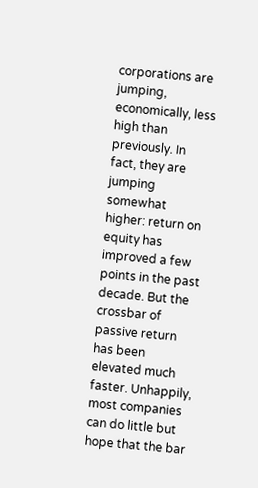corporations are jumping, economically, less high than previously. In fact, they are jumping somewhat higher: return on equity has improved a few points in the past decade. But the crossbar of passive return has been elevated much faster. Unhappily, most companies can do little but hope that the bar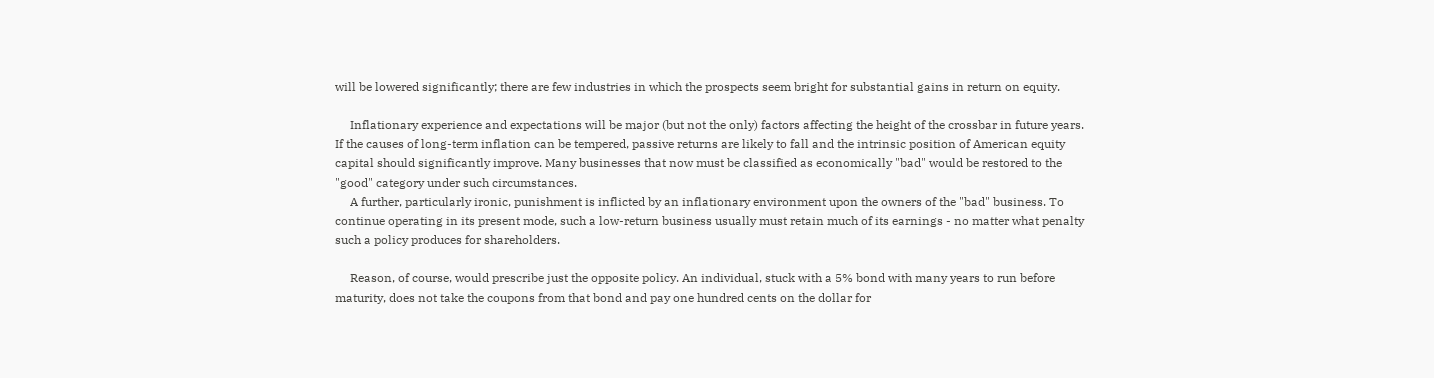will be lowered significantly; there are few industries in which the prospects seem bright for substantial gains in return on equity.

     Inflationary experience and expectations will be major (but not the only) factors affecting the height of the crossbar in future years. If the causes of long-term inflation can be tempered, passive returns are likely to fall and the intrinsic position of American equity capital should significantly improve. Many businesses that now must be classified as economically "bad" would be restored to the "good" category under such circumstances.
     A further, particularly ironic, punishment is inflicted by an inflationary environment upon the owners of the "bad" business. To continue operating in its present mode, such a low-return business usually must retain much of its earnings - no matter what penalty such a policy produces for shareholders.

     Reason, of course, would prescribe just the opposite policy. An individual, stuck with a 5% bond with many years to run before maturity, does not take the coupons from that bond and pay one hundred cents on the dollar for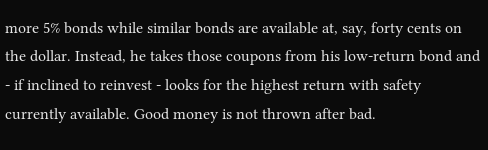more 5% bonds while similar bonds are available at, say, forty cents on the dollar. Instead, he takes those coupons from his low-return bond and - if inclined to reinvest - looks for the highest return with safety currently available. Good money is not thrown after bad.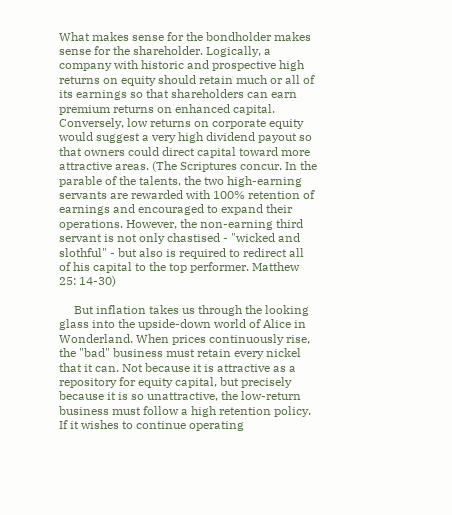What makes sense for the bondholder makes sense for the shareholder. Logically, a company with historic and prospective high returns on equity should retain much or all of its earnings so that shareholders can earn premium returns on enhanced capital. Conversely, low returns on corporate equity would suggest a very high dividend payout so that owners could direct capital toward more attractive areas. (The Scriptures concur. In the parable of the talents, the two high-earning servants are rewarded with 100% retention of earnings and encouraged to expand their operations. However, the non-earning third servant is not only chastised - "wicked and slothful" - but also is required to redirect all of his capital to the top performer. Matthew 25: 14-30)

     But inflation takes us through the looking glass into the upside-down world of Alice in Wonderland. When prices continuously rise, the "bad" business must retain every nickel that it can. Not because it is attractive as a repository for equity capital, but precisely because it is so unattractive, the low-return business must follow a high retention policy. If it wishes to continue operating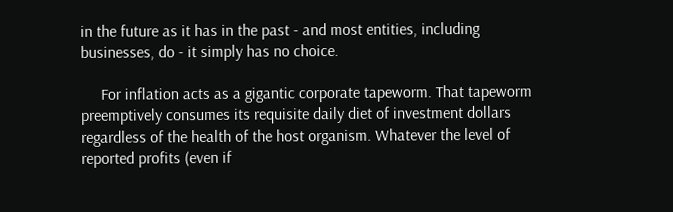in the future as it has in the past - and most entities, including businesses, do - it simply has no choice.

     For inflation acts as a gigantic corporate tapeworm. That tapeworm preemptively consumes its requisite daily diet of investment dollars regardless of the health of the host organism. Whatever the level of reported profits (even if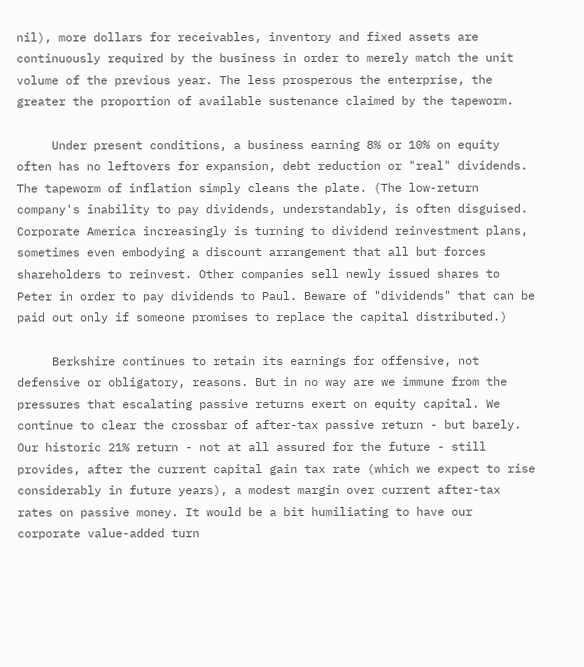nil), more dollars for receivables, inventory and fixed assets are continuously required by the business in order to merely match the unit volume of the previous year. The less prosperous the enterprise, the greater the proportion of available sustenance claimed by the tapeworm.

     Under present conditions, a business earning 8% or 10% on equity often has no leftovers for expansion, debt reduction or "real" dividends. The tapeworm of inflation simply cleans the plate. (The low-return company's inability to pay dividends, understandably, is often disguised. Corporate America increasingly is turning to dividend reinvestment plans, sometimes even embodying a discount arrangement that all but forces shareholders to reinvest. Other companies sell newly issued shares to Peter in order to pay dividends to Paul. Beware of "dividends" that can be paid out only if someone promises to replace the capital distributed.)

     Berkshire continues to retain its earnings for offensive, not defensive or obligatory, reasons. But in no way are we immune from the pressures that escalating passive returns exert on equity capital. We continue to clear the crossbar of after-tax passive return - but barely. Our historic 21% return - not at all assured for the future - still provides, after the current capital gain tax rate (which we expect to rise considerably in future years), a modest margin over current after-tax rates on passive money. It would be a bit humiliating to have our corporate value-added turn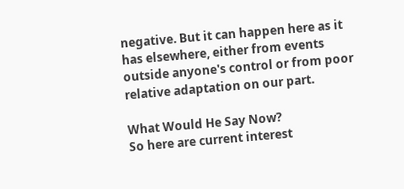negative. But it can happen here as it has elsewhere, either from events outside anyone's control or from poor relative adaptation on our part.

What Would He Say Now?
So here are current interest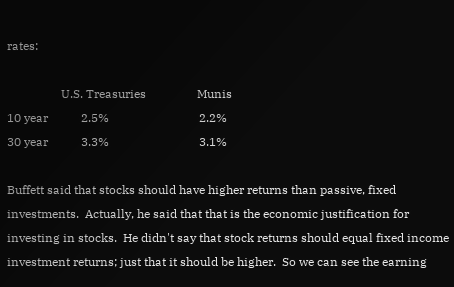rates:

                  U.S. Treasuries                 Munis
10 year           2.5%                              2.2%
30 year           3.3%                              3.1%

Buffett said that stocks should have higher returns than passive, fixed investments.  Actually, he said that that is the economic justification for investing in stocks.  He didn't say that stock returns should equal fixed income investment returns; just that it should be higher.  So we can see the earning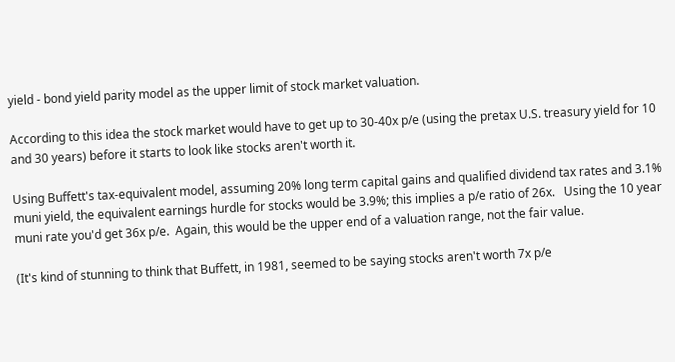yield - bond yield parity model as the upper limit of stock market valuation.

According to this idea the stock market would have to get up to 30-40x p/e (using the pretax U.S. treasury yield for 10 and 30 years) before it starts to look like stocks aren't worth it.

Using Buffett's tax-equivalent model, assuming 20% long term capital gains and qualified dividend tax rates and 3.1% muni yield, the equivalent earnings hurdle for stocks would be 3.9%; this implies a p/e ratio of 26x.   Using the 10 year muni rate you'd get 36x p/e.  Again, this would be the upper end of a valuation range, not the fair value.

(It's kind of stunning to think that Buffett, in 1981, seemed to be saying stocks aren't worth 7x p/e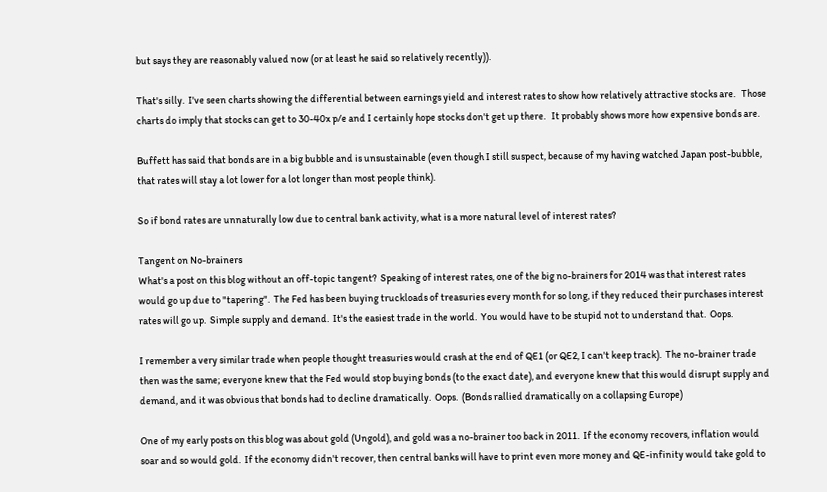but says they are reasonably valued now (or at least he said so relatively recently)).

That's silly.  I've seen charts showing the differential between earnings yield and interest rates to show how relatively attractive stocks are.   Those charts do imply that stocks can get to 30-40x p/e and I certainly hope stocks don't get up there.   It probably shows more how expensive bonds are.

Buffett has said that bonds are in a big bubble and is unsustainable (even though I still suspect, because of my having watched Japan post-bubble, that rates will stay a lot lower for a lot longer than most people think).

So if bond rates are unnaturally low due to central bank activity, what is a more natural level of interest rates?

Tangent on No-brainers
What's a post on this blog without an off-topic tangent?  Speaking of interest rates, one of the big no-brainers for 2014 was that interest rates would go up due to "tapering".  The Fed has been buying truckloads of treasuries every month for so long, if they reduced their purchases interest rates will go up.  Simple supply and demand.  It's the easiest trade in the world.  You would have to be stupid not to understand that.  Oops.

I remember a very similar trade when people thought treasuries would crash at the end of QE1 (or QE2, I can't keep track).  The no-brainer trade then was the same; everyone knew that the Fed would stop buying bonds (to the exact date), and everyone knew that this would disrupt supply and demand, and it was obvious that bonds had to decline dramatically.  Oops.  (Bonds rallied dramatically on a collapsing Europe)

One of my early posts on this blog was about gold (Ungold), and gold was a no-brainer too back in 2011.  If the economy recovers, inflation would soar and so would gold.  If the economy didn't recover, then central banks will have to print even more money and QE-infinity would take gold to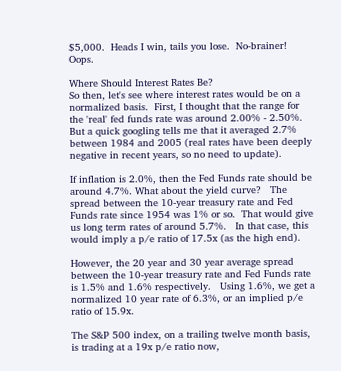$5,000.  Heads I win, tails you lose.  No-brainer!   Oops.

Where Should Interest Rates Be?
So then, let's see where interest rates would be on a normalized basis.  First, I thought that the range for the 'real' fed funds rate was around 2.00% - 2.50%.  But a quick googling tells me that it averaged 2.7% between 1984 and 2005 (real rates have been deeply negative in recent years, so no need to update).

If inflation is 2.0%, then the Fed Funds rate should be around 4.7%. What about the yield curve?   The spread between the 10-year treasury rate and Fed Funds rate since 1954 was 1% or so.  That would give us long term rates of around 5.7%.   In that case, this would imply a p/e ratio of 17.5x (as the high end).

However, the 20 year and 30 year average spread between the 10-year treasury rate and Fed Funds rate is 1.5% and 1.6% respectively.   Using 1.6%, we get a normalized 10 year rate of 6.3%, or an implied p/e ratio of 15.9x.

The S&P 500 index, on a trailing twelve month basis, is trading at a 19x p/e ratio now,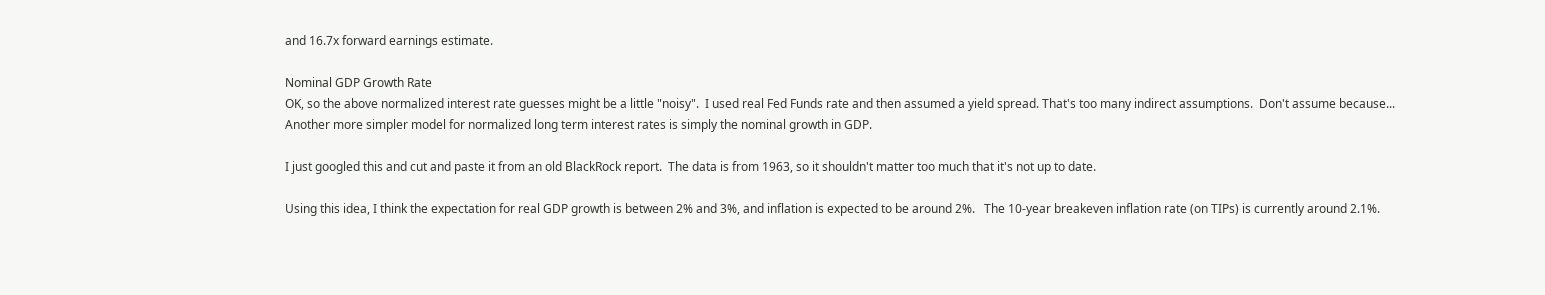and 16.7x forward earnings estimate.

Nominal GDP Growth Rate
OK, so the above normalized interest rate guesses might be a little "noisy".  I used real Fed Funds rate and then assumed a yield spread. That's too many indirect assumptions.  Don't assume because...
Another more simpler model for normalized long term interest rates is simply the nominal growth in GDP.

I just googled this and cut and paste it from an old BlackRock report.  The data is from 1963, so it shouldn't matter too much that it's not up to date.

Using this idea, I think the expectation for real GDP growth is between 2% and 3%, and inflation is expected to be around 2%.   The 10-year breakeven inflation rate (on TIPs) is currently around 2.1%.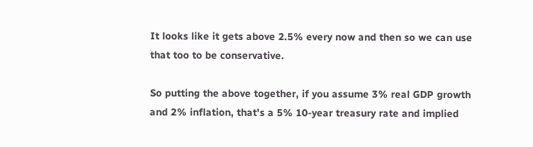It looks like it gets above 2.5% every now and then so we can use that too to be conservative.

So putting the above together, if you assume 3% real GDP growth and 2% inflation, that's a 5% 10-year treasury rate and implied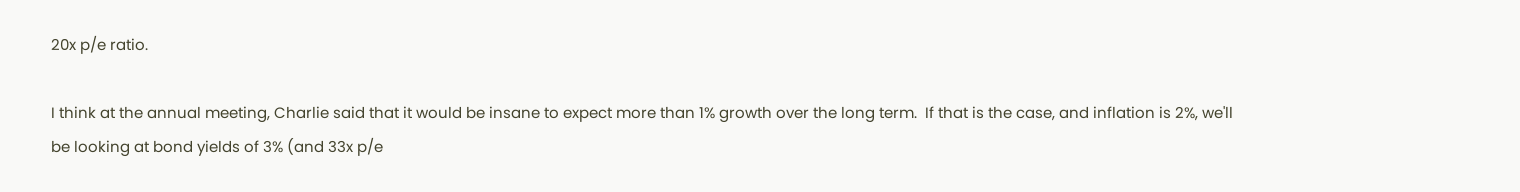20x p/e ratio.

I think at the annual meeting, Charlie said that it would be insane to expect more than 1% growth over the long term.  If that is the case, and inflation is 2%, we'll be looking at bond yields of 3% (and 33x p/e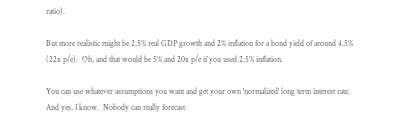ratio).

But more realistic might be 2.5% real GDP growth and 2% inflation for a bond yield of around 4.5% (22x p/e).  Oh, and that would be 5% and 20x p/e if you used 2.5% inflation.

You can use whatever assumptions you want and get your own 'normalized' long term interest rate.  And yes, I know.  Nobody can really forecast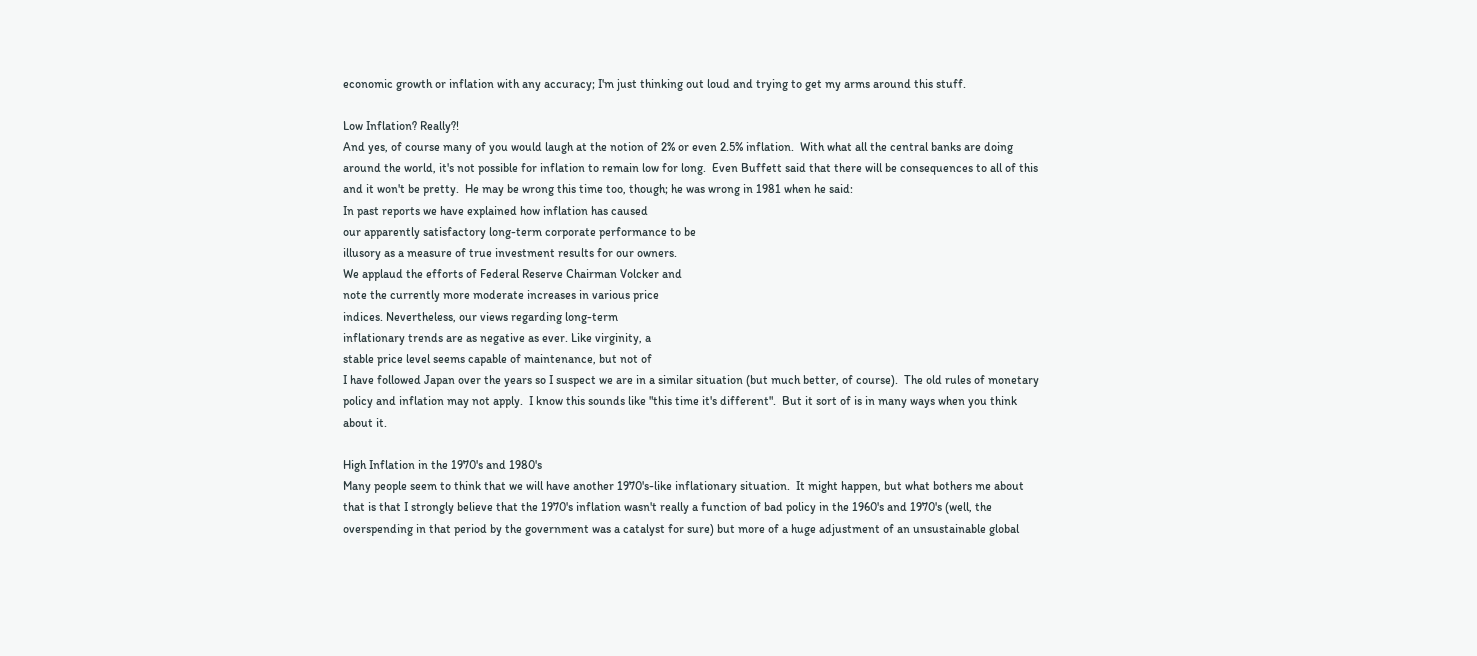economic growth or inflation with any accuracy; I'm just thinking out loud and trying to get my arms around this stuff.

Low Inflation? Really?!
And yes, of course many of you would laugh at the notion of 2% or even 2.5% inflation.  With what all the central banks are doing around the world, it's not possible for inflation to remain low for long.  Even Buffett said that there will be consequences to all of this and it won't be pretty.  He may be wrong this time too, though; he was wrong in 1981 when he said:
In past reports we have explained how inflation has caused
our apparently satisfactory long-term corporate performance to be
illusory as a measure of true investment results for our owners.
We applaud the efforts of Federal Reserve Chairman Volcker and
note the currently more moderate increases in various price
indices. Nevertheless, our views regarding long-term
inflationary trends are as negative as ever. Like virginity, a
stable price level seems capable of maintenance, but not of
I have followed Japan over the years so I suspect we are in a similar situation (but much better, of course).  The old rules of monetary policy and inflation may not apply.  I know this sounds like "this time it's different".  But it sort of is in many ways when you think about it.

High Inflation in the 1970's and 1980's
Many people seem to think that we will have another 1970's-like inflationary situation.  It might happen, but what bothers me about that is that I strongly believe that the 1970's inflation wasn't really a function of bad policy in the 1960's and 1970's (well, the overspending in that period by the government was a catalyst for sure) but more of a huge adjustment of an unsustainable global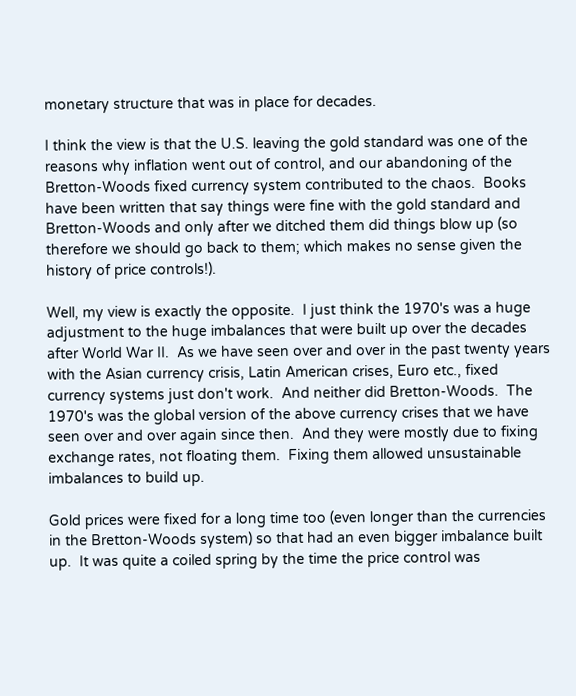monetary structure that was in place for decades.

I think the view is that the U.S. leaving the gold standard was one of the reasons why inflation went out of control, and our abandoning of the Bretton-Woods fixed currency system contributed to the chaos.  Books have been written that say things were fine with the gold standard and Bretton-Woods and only after we ditched them did things blow up (so therefore we should go back to them; which makes no sense given the history of price controls!).

Well, my view is exactly the opposite.  I just think the 1970's was a huge adjustment to the huge imbalances that were built up over the decades after World War II.  As we have seen over and over in the past twenty years with the Asian currency crisis, Latin American crises, Euro etc., fixed currency systems just don't work.  And neither did Bretton-Woods.  The 1970's was the global version of the above currency crises that we have seen over and over again since then.  And they were mostly due to fixing exchange rates, not floating them.  Fixing them allowed unsustainable imbalances to build up.

Gold prices were fixed for a long time too (even longer than the currencies in the Bretton-Woods system) so that had an even bigger imbalance built up.  It was quite a coiled spring by the time the price control was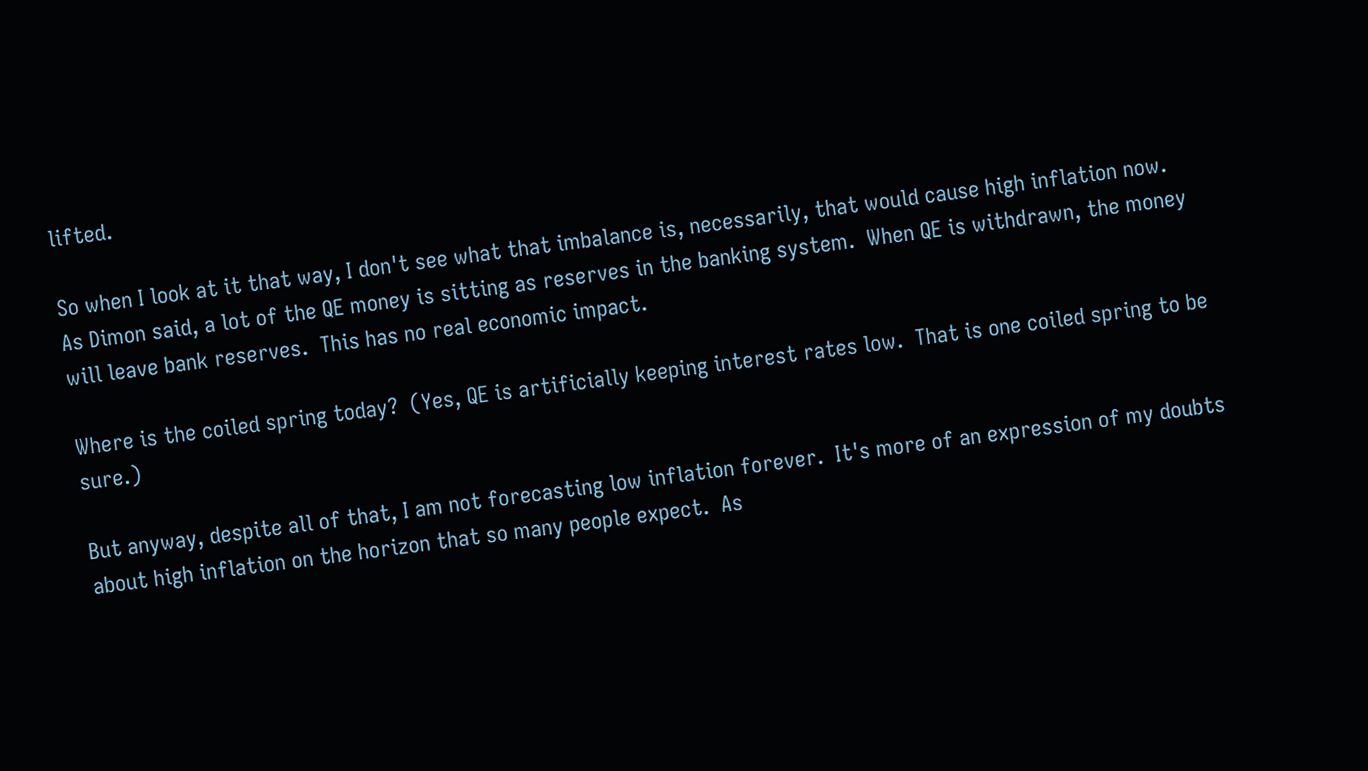lifted.

So when I look at it that way, I don't see what that imbalance is, necessarily, that would cause high inflation now.  As Dimon said, a lot of the QE money is sitting as reserves in the banking system.  When QE is withdrawn, the money will leave bank reserves.  This has no real economic impact.

Where is the coiled spring today?  (Yes, QE is artificially keeping interest rates low.  That is one coiled spring to be sure.)

But anyway, despite all of that, I am not forecasting low inflation forever.  It's more of an expression of my doubts about high inflation on the horizon that so many people expect.  As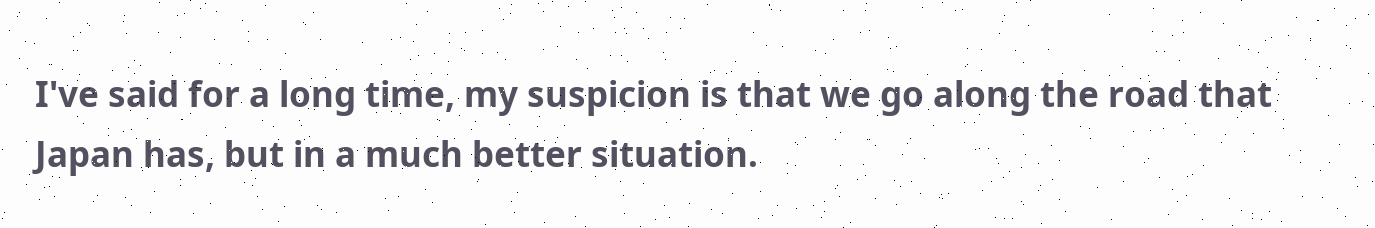I've said for a long time, my suspicion is that we go along the road that Japan has, but in a much better situation.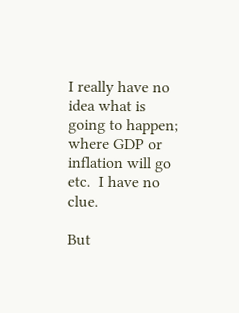I really have no idea what is going to happen; where GDP or inflation will go etc.  I have no clue.

But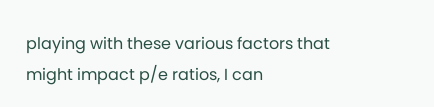playing with these various factors that might impact p/e ratios, I can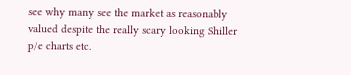see why many see the market as reasonably valued despite the really scary looking Shiller p/e charts etc.